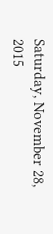Saturday, November 28, 2015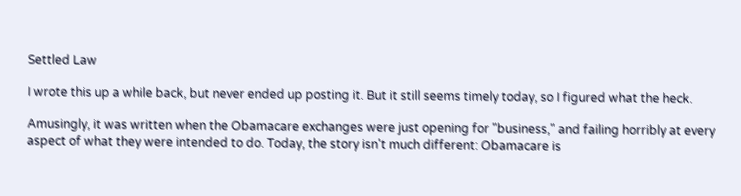Settled Law

I wrote this up a while back, but never ended up posting it. But it still seems timely today, so I figured what the heck.

Amusingly, it was written when the Obamacare exchanges were just opening for "business," and failing horribly at every aspect of what they were intended to do. Today, the story isn't much different: Obamacare is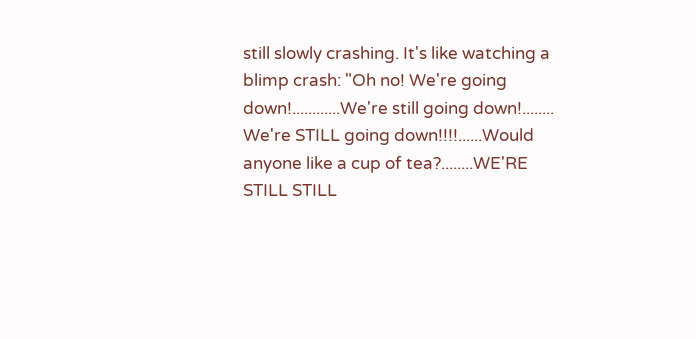still slowly crashing. It's like watching a blimp crash: "Oh no! We're going down!............We're still going down!........ We're STILL going down!!!!......Would anyone like a cup of tea?........WE'RE STILL STILL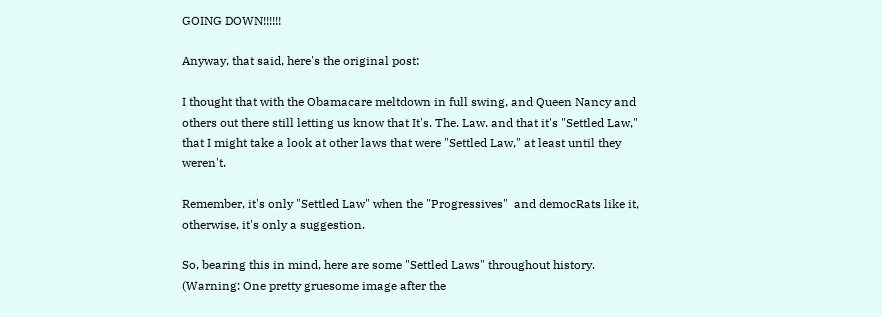GOING DOWN!!!!!!

Anyway, that said, here's the original post:

I thought that with the Obamacare meltdown in full swing, and Queen Nancy and others out there still letting us know that It's. The. Law. and that it's "Settled Law," that I might take a look at other laws that were "Settled Law," at least until they weren't.

Remember, it's only "Settled Law" when the "Progressives"  and democRats like it, otherwise, it's only a suggestion.

So, bearing this in mind, here are some "Settled Laws" throughout history. (Warning: One pretty gruesome image after the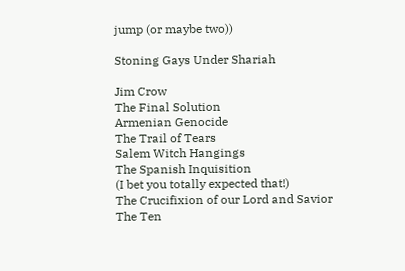jump (or maybe two))

Stoning Gays Under Shariah

Jim Crow
The Final Solution
Armenian Genocide
The Trail of Tears
Salem Witch Hangings
The Spanish Inquisition
(I bet you totally expected that!)
The Crucifixion of our Lord and Savior
The Ten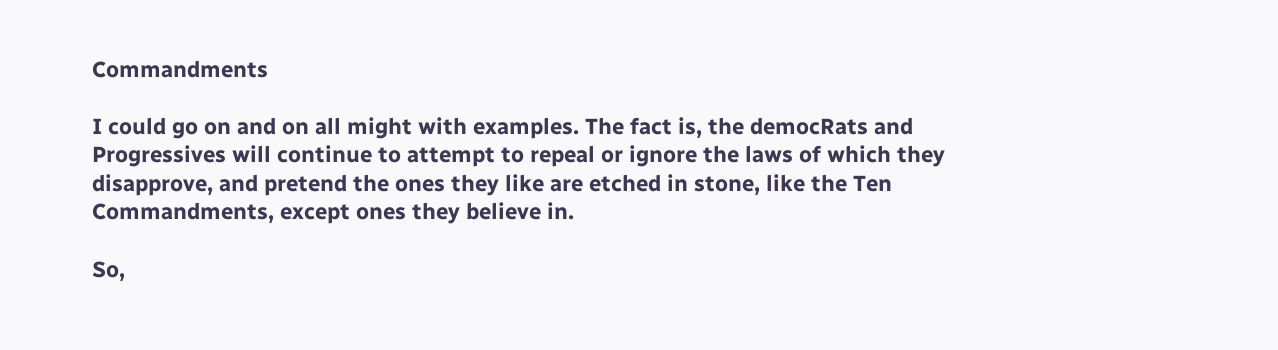Commandments

I could go on and on all might with examples. The fact is, the democRats and Progressives will continue to attempt to repeal or ignore the laws of which they disapprove, and pretend the ones they like are etched in stone, like the Ten Commandments, except ones they believe in.

So,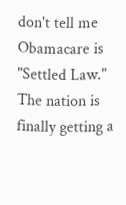don't tell me Obamacare is "Settled Law." The nation is finally getting a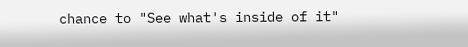chance to "See what's inside of it"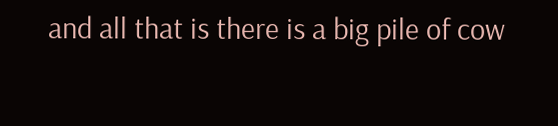and all that is there is a big pile of cow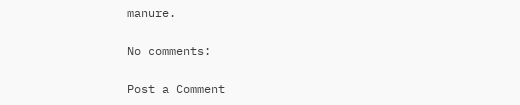manure.

No comments:

Post a Comment